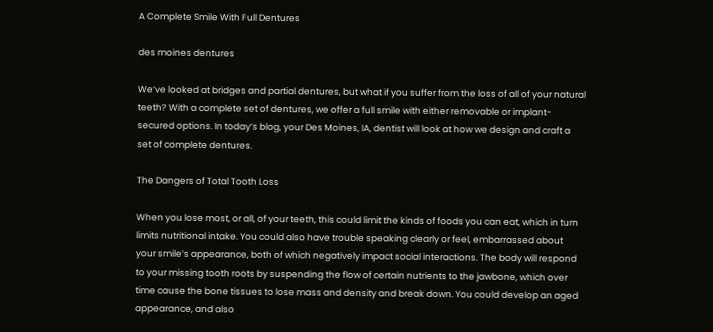A Complete Smile With Full Dentures

des moines dentures

We’ve looked at bridges and partial dentures, but what if you suffer from the loss of all of your natural teeth? With a complete set of dentures, we offer a full smile with either removable or implant-secured options. In today’s blog, your Des Moines, IA, dentist will look at how we design and craft a set of complete dentures.

The Dangers of Total Tooth Loss

When you lose most, or all, of your teeth, this could limit the kinds of foods you can eat, which in turn limits nutritional intake. You could also have trouble speaking clearly or feel, embarrassed about your smile’s appearance, both of which negatively impact social interactions. The body will respond to your missing tooth roots by suspending the flow of certain nutrients to the jawbone, which over time cause the bone tissues to lose mass and density and break down. You could develop an aged appearance, and also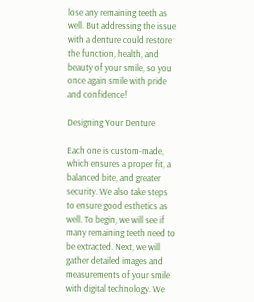lose any remaining teeth as well. But addressing the issue with a denture could restore the function, health, and beauty of your smile, so you once again smile with pride and confidence!

Designing Your Denture

Each one is custom-made, which ensures a proper fit, a balanced bite, and greater security. We also take steps to ensure good esthetics as well. To begin, we will see if many remaining teeth need to be extracted. Next, we will gather detailed images and measurements of your smile with digital technology. We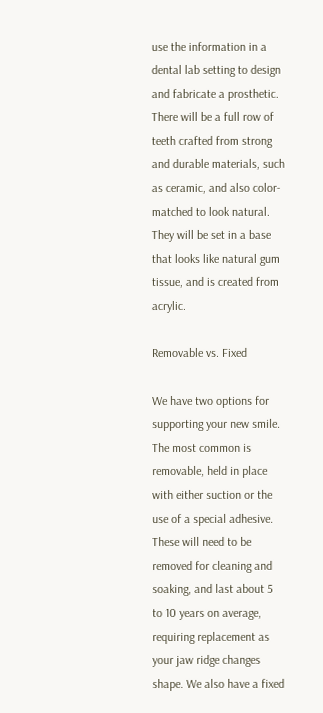use the information in a dental lab setting to design and fabricate a prosthetic. There will be a full row of teeth crafted from strong and durable materials, such as ceramic, and also color-matched to look natural. They will be set in a base that looks like natural gum tissue, and is created from acrylic.

Removable vs. Fixed

We have two options for supporting your new smile. The most common is removable, held in place with either suction or the use of a special adhesive. These will need to be removed for cleaning and soaking, and last about 5 to 10 years on average, requiring replacement as your jaw ridge changes shape. We also have a fixed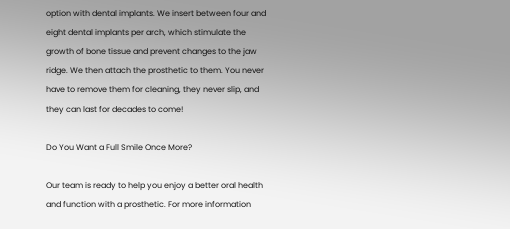option with dental implants. We insert between four and eight dental implants per arch, which stimulate the growth of bone tissue and prevent changes to the jaw ridge. We then attach the prosthetic to them. You never have to remove them for cleaning, they never slip, and they can last for decades to come!

Do You Want a Full Smile Once More?

Our team is ready to help you enjoy a better oral health and function with a prosthetic. For more information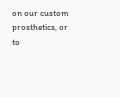on our custom prosthetics, or to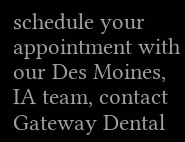schedule your appointment with our Des Moines, IA team, contact Gateway Dental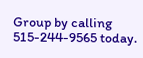Group by calling 515-244-9565 today.